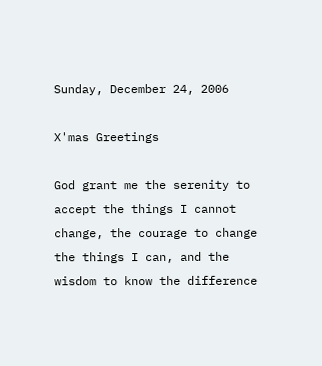Sunday, December 24, 2006

X'mas Greetings

God grant me the serenity to accept the things I cannot change, the courage to change the things I can, and the wisdom to know the difference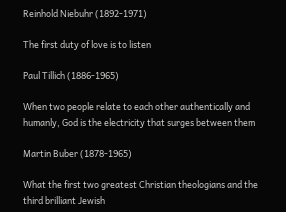Reinhold Niebuhr (1892-1971)

The first duty of love is to listen

Paul Tillich (1886-1965)

When two people relate to each other authentically and humanly, God is the electricity that surges between them

Martin Buber (1878-1965)

What the first two greatest Christian theologians and the third brilliant Jewish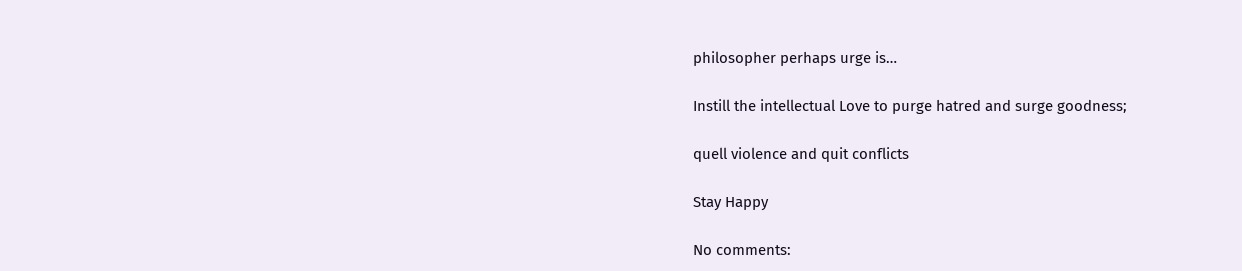philosopher perhaps urge is…

Instill the intellectual Love to purge hatred and surge goodness;

quell violence and quit conflicts

Stay Happy

No comments: